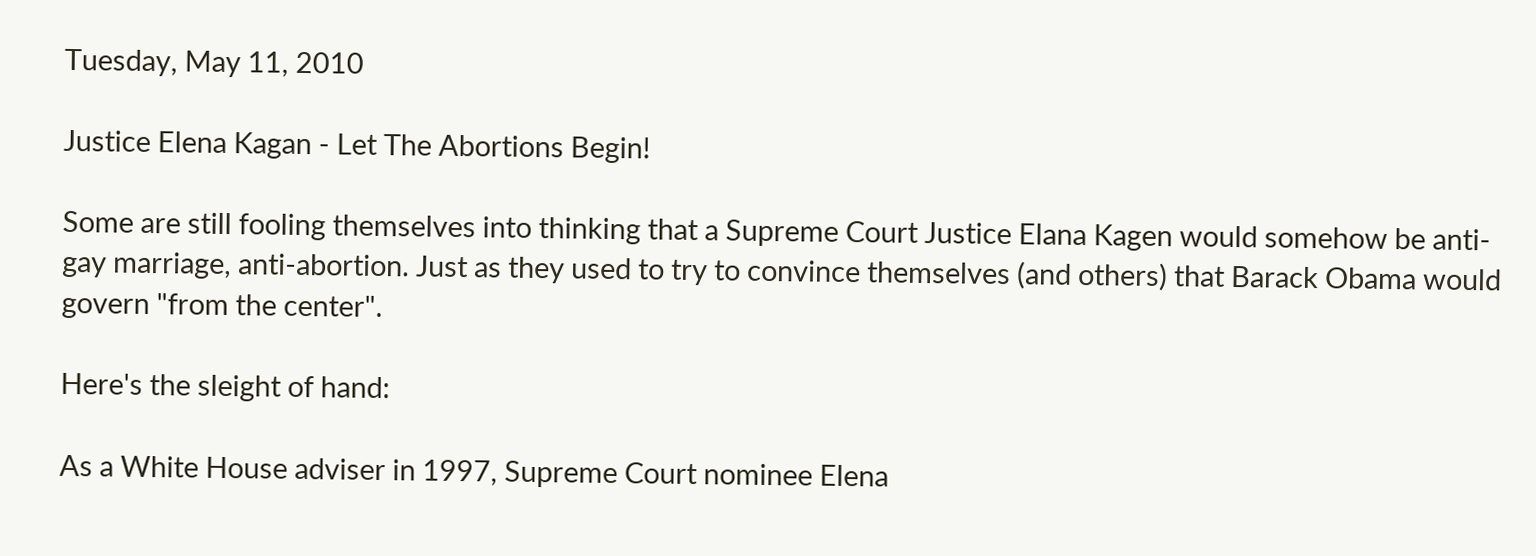Tuesday, May 11, 2010

Justice Elena Kagan - Let The Abortions Begin!

Some are still fooling themselves into thinking that a Supreme Court Justice Elana Kagen would somehow be anti-gay marriage, anti-abortion. Just as they used to try to convince themselves (and others) that Barack Obama would govern "from the center".

Here's the sleight of hand:

As a White House adviser in 1997, Supreme Court nominee Elena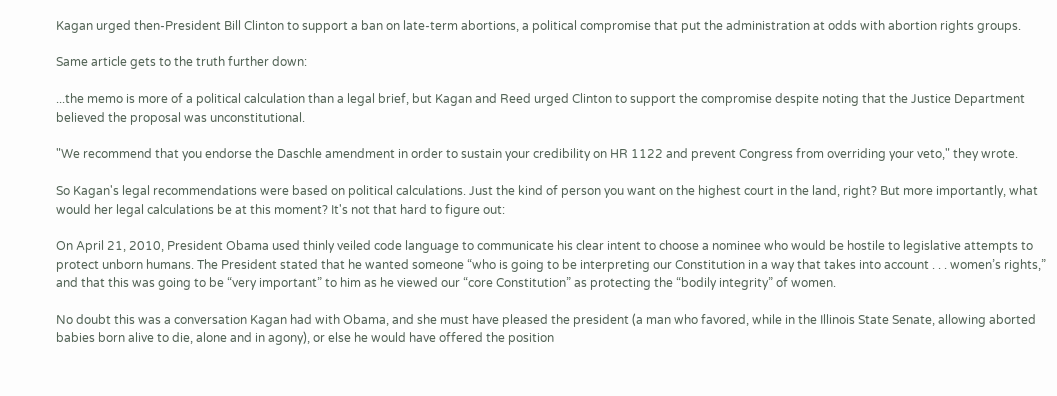Kagan urged then-President Bill Clinton to support a ban on late-term abortions, a political compromise that put the administration at odds with abortion rights groups.

Same article gets to the truth further down:

...the memo is more of a political calculation than a legal brief, but Kagan and Reed urged Clinton to support the compromise despite noting that the Justice Department believed the proposal was unconstitutional.

"We recommend that you endorse the Daschle amendment in order to sustain your credibility on HR 1122 and prevent Congress from overriding your veto," they wrote.

So Kagan's legal recommendations were based on political calculations. Just the kind of person you want on the highest court in the land, right? But more importantly, what would her legal calculations be at this moment? It's not that hard to figure out:

On April 21, 2010, President Obama used thinly veiled code language to communicate his clear intent to choose a nominee who would be hostile to legislative attempts to protect unborn humans. The President stated that he wanted someone “who is going to be interpreting our Constitution in a way that takes into account . . . women’s rights,” and that this was going to be “very important” to him as he viewed our “core Constitution” as protecting the “bodily integrity” of women.

No doubt this was a conversation Kagan had with Obama, and she must have pleased the president (a man who favored, while in the Illinois State Senate, allowing aborted babies born alive to die, alone and in agony), or else he would have offered the position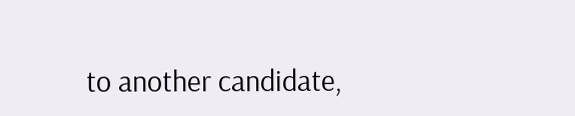to another candidate,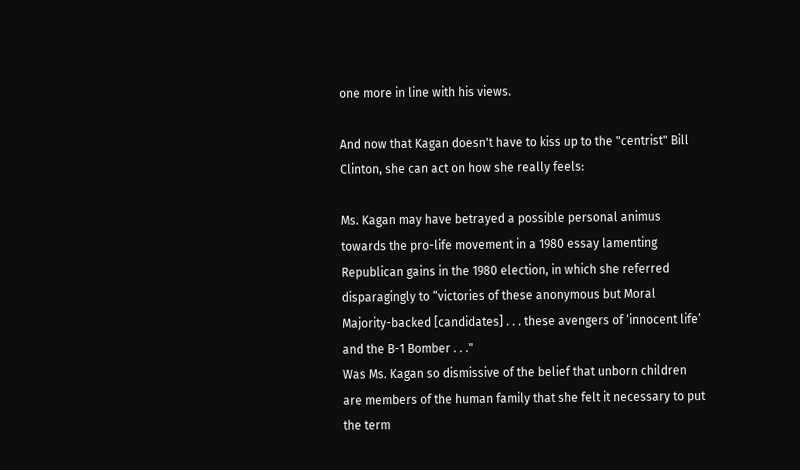one more in line with his views.

And now that Kagan doesn't have to kiss up to the "centrist" Bill Clinton, she can act on how she really feels:

Ms. Kagan may have betrayed a possible personal animus towards the pro-life movement in a 1980 essay lamenting Republican gains in the 1980 election, in which she referred disparagingly to “victories of these anonymous but Moral Majority-backed [candidates] . . . these avengers of ‘innocent life’ and the B-1 Bomber . . ."
Was Ms. Kagan so dismissive of the belief that unborn children are members of the human family that she felt it necessary to put the term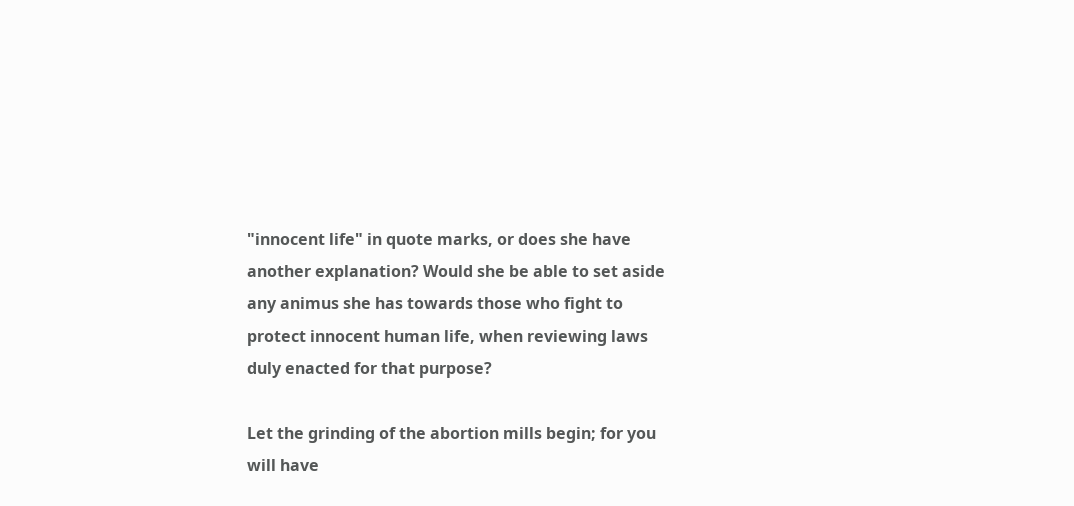"innocent life" in quote marks, or does she have another explanation? Would she be able to set aside any animus she has towards those who fight to protect innocent human life, when reviewing laws duly enacted for that purpose?

Let the grinding of the abortion mills begin; for you will have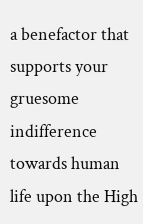a benefactor that supports your gruesome indifference towards human life upon the High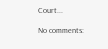Court...

No comments: